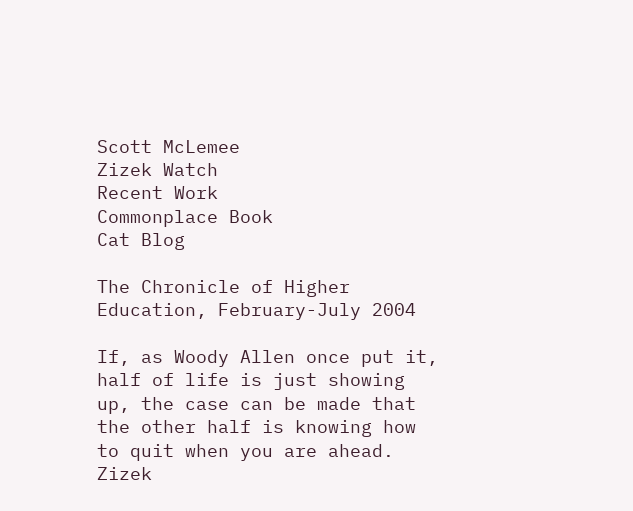Scott McLemee
Zizek Watch
Recent Work
Commonplace Book
Cat Blog

The Chronicle of Higher Education, February-July 2004

If, as Woody Allen once put it, half of life is just showing up, the case can be made that the other half is knowing how to quit when you are ahead. Zizek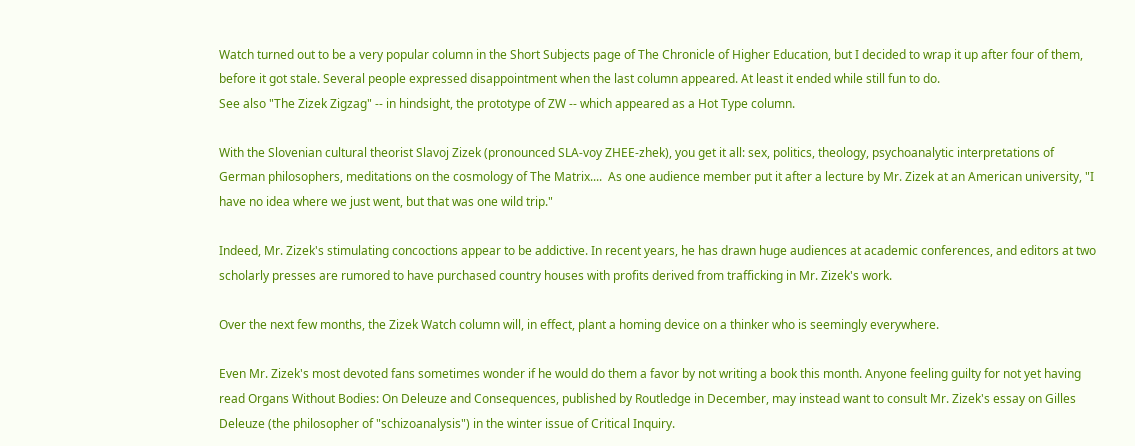Watch turned out to be a very popular column in the Short Subjects page of The Chronicle of Higher Education, but I decided to wrap it up after four of them, before it got stale. Several people expressed disappointment when the last column appeared. At least it ended while still fun to do.
See also "The Zizek Zigzag" -- in hindsight, the prototype of ZW -- which appeared as a Hot Type column.

With the Slovenian cultural theorist Slavoj Zizek (pronounced SLA-voy ZHEE-zhek), you get it all: sex, politics, theology, psychoanalytic interpretations of German philosophers, meditations on the cosmology of The Matrix....  As one audience member put it after a lecture by Mr. Zizek at an American university, "I have no idea where we just went, but that was one wild trip."

Indeed, Mr. Zizek's stimulating concoctions appear to be addictive. In recent years, he has drawn huge audiences at academic conferences, and editors at two scholarly presses are rumored to have purchased country houses with profits derived from trafficking in Mr. Zizek's work.

Over the next few months, the Zizek Watch column will, in effect, plant a homing device on a thinker who is seemingly everywhere.

Even Mr. Zizek's most devoted fans sometimes wonder if he would do them a favor by not writing a book this month. Anyone feeling guilty for not yet having read Organs Without Bodies: On Deleuze and Consequences, published by Routledge in December, may instead want to consult Mr. Zizek's essay on Gilles Deleuze (the philosopher of "schizoanalysis") in the winter issue of Critical Inquiry.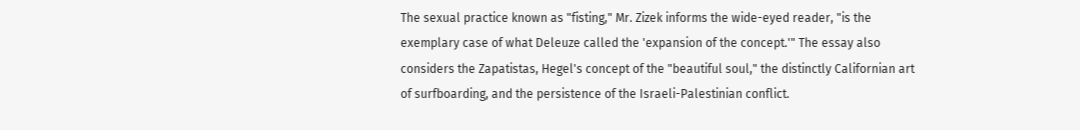The sexual practice known as "fisting," Mr. Zizek informs the wide-eyed reader, "is the exemplary case of what Deleuze called the 'expansion of the concept.'" The essay also considers the Zapatistas, Hegel's concept of the "beautiful soul," the distinctly Californian art of surfboarding, and the persistence of the Israeli-Palestinian conflict.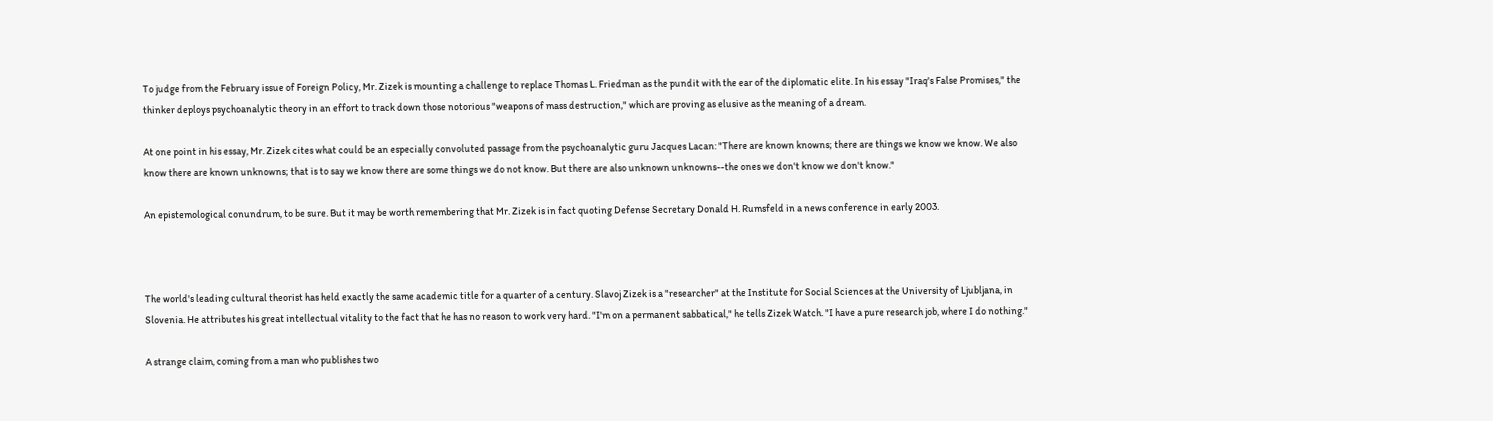To judge from the February issue of Foreign Policy, Mr. Zizek is mounting a challenge to replace Thomas L. Friedman as the pundit with the ear of the diplomatic elite. In his essay "Iraq's False Promises," the thinker deploys psychoanalytic theory in an effort to track down those notorious "weapons of mass destruction," which are proving as elusive as the meaning of a dream.

At one point in his essay, Mr. Zizek cites what could be an especially convoluted passage from the psychoanalytic guru Jacques Lacan: "There are known knowns; there are things we know we know. We also know there are known unknowns; that is to say we know there are some things we do not know. But there are also unknown unknowns--the ones we don't know we don't know."

An epistemological conundrum, to be sure. But it may be worth remembering that Mr. Zizek is in fact quoting Defense Secretary Donald H. Rumsfeld in a news conference in early 2003.



The world's leading cultural theorist has held exactly the same academic title for a quarter of a century. Slavoj Zizek is a "researcher" at the Institute for Social Sciences at the University of Ljubljana, in Slovenia. He attributes his great intellectual vitality to the fact that he has no reason to work very hard. "I'm on a permanent sabbatical," he tells Zizek Watch. "I have a pure research job, where I do nothing."

A strange claim, coming from a man who publishes two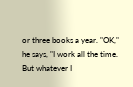or three books a year. "OK," he says, "I work all the time. But whatever I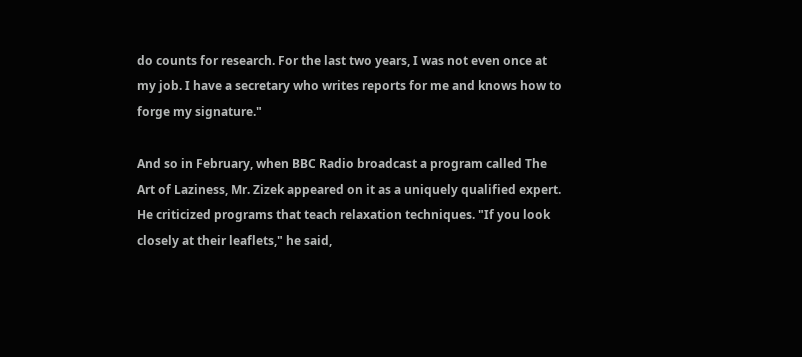do counts for research. For the last two years, I was not even once at my job. I have a secretary who writes reports for me and knows how to forge my signature."

And so in February, when BBC Radio broadcast a program called The Art of Laziness, Mr. Zizek appeared on it as a uniquely qualified expert. He criticized programs that teach relaxation techniques. "If you look closely at their leaflets," he said,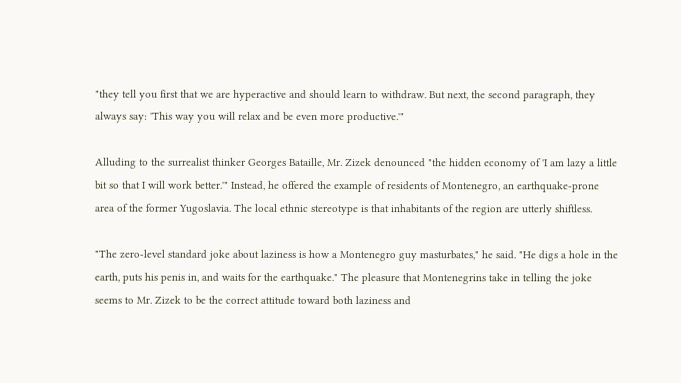"they tell you first that we are hyperactive and should learn to withdraw. But next, the second paragraph, they always say: 'This way you will relax and be even more productive.'"

Alluding to the surrealist thinker Georges Bataille, Mr. Zizek denounced "the hidden economy of 'I am lazy a little bit so that I will work better.'" Instead, he offered the example of residents of Montenegro, an earthquake-prone area of the former Yugoslavia. The local ethnic stereotype is that inhabitants of the region are utterly shiftless.

"The zero-level standard joke about laziness is how a Montenegro guy masturbates," he said. "He digs a hole in the earth, puts his penis in, and waits for the earthquake." The pleasure that Montenegrins take in telling the joke seems to Mr. Zizek to be the correct attitude toward both laziness and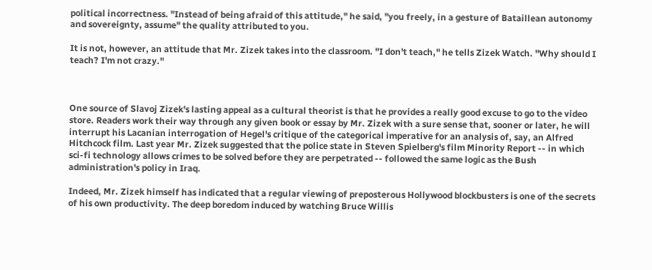political incorrectness. "Instead of being afraid of this attitude," he said, "you freely, in a gesture of Bataillean autonomy and sovereignty, assume" the quality attributed to you.

It is not, however, an attitude that Mr. Zizek takes into the classroom. "I don't teach," he tells Zizek Watch. "Why should I teach? I'm not crazy."



One source of Slavoj Zizek's lasting appeal as a cultural theorist is that he provides a really good excuse to go to the video store. Readers work their way through any given book or essay by Mr. Zizek with a sure sense that, sooner or later, he will interrupt his Lacanian interrogation of Hegel's critique of the categorical imperative for an analysis of, say, an Alfred Hitchcock film. Last year Mr. Zizek suggested that the police state in Steven Spielberg's film Minority Report -- in which sci-fi technology allows crimes to be solved before they are perpetrated -- followed the same logic as the Bush administration's policy in Iraq.

Indeed, Mr. Zizek himself has indicated that a regular viewing of preposterous Hollywood blockbusters is one of the secrets of his own productivity. The deep boredom induced by watching Bruce Willis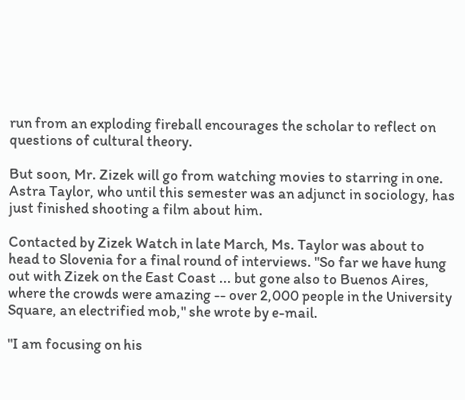run from an exploding fireball encourages the scholar to reflect on questions of cultural theory.

But soon, Mr. Zizek will go from watching movies to starring in one. Astra Taylor, who until this semester was an adjunct in sociology, has just finished shooting a film about him.

Contacted by Zizek Watch in late March, Ms. Taylor was about to head to Slovenia for a final round of interviews. "So far we have hung out with Zizek on the East Coast ... but gone also to Buenos Aires, where the crowds were amazing -- over 2,000 people in the University Square, an electrified mob," she wrote by e-mail.

"I am focusing on his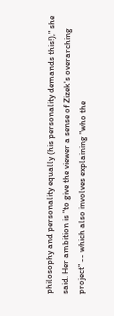philosophy and personality equally (his personality demands this!)," she said. Her ambition is "to give the viewer a sense of Zizek's overarching project" -- which also involves explaining "who the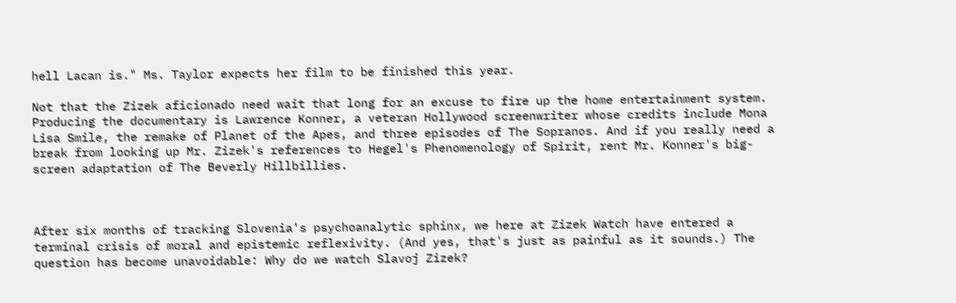hell Lacan is." Ms. Taylor expects her film to be finished this year.

Not that the Zizek aficionado need wait that long for an excuse to fire up the home entertainment system. Producing the documentary is Lawrence Konner, a veteran Hollywood screenwriter whose credits include Mona Lisa Smile, the remake of Planet of the Apes, and three episodes of The Sopranos. And if you really need a break from looking up Mr. Zizek's references to Hegel's Phenomenology of Spirit, rent Mr. Konner's big-screen adaptation of The Beverly Hillbillies.



After six months of tracking Slovenia's psychoanalytic sphinx, we here at Zizek Watch have entered a terminal crisis of moral and epistemic reflexivity. (And yes, that's just as painful as it sounds.) The question has become unavoidable: Why do we watch Slavoj Zizek?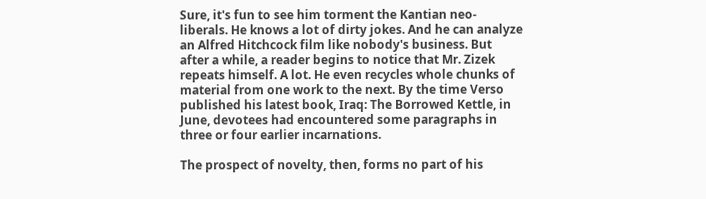Sure, it's fun to see him torment the Kantian neo-liberals. He knows a lot of dirty jokes. And he can analyze an Alfred Hitchcock film like nobody's business. But after a while, a reader begins to notice that Mr. Zizek repeats himself. A lot. He even recycles whole chunks of material from one work to the next. By the time Verso published his latest book, Iraq: The Borrowed Kettle, in June, devotees had encountered some paragraphs in three or four earlier incarnations.

The prospect of novelty, then, forms no part of his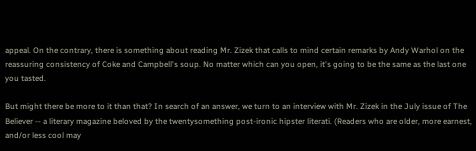appeal. On the contrary, there is something about reading Mr. Zizek that calls to mind certain remarks by Andy Warhol on the reassuring consistency of Coke and Campbell's soup. No matter which can you open, it's going to be the same as the last one you tasted.

But might there be more to it than that? In search of an answer, we turn to an interview with Mr. Zizek in the July issue of The Believer -- a literary magazine beloved by the twentysomething post-ironic hipster literati. (Readers who are older, more earnest, and/or less cool may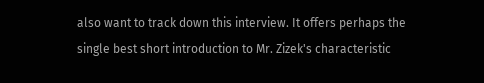also want to track down this interview. It offers perhaps the single best short introduction to Mr. Zizek's characteristic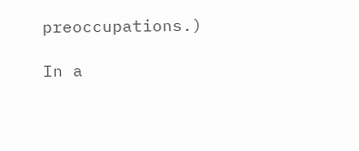preoccupations.)

In a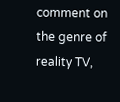comment on the genre of reality TV,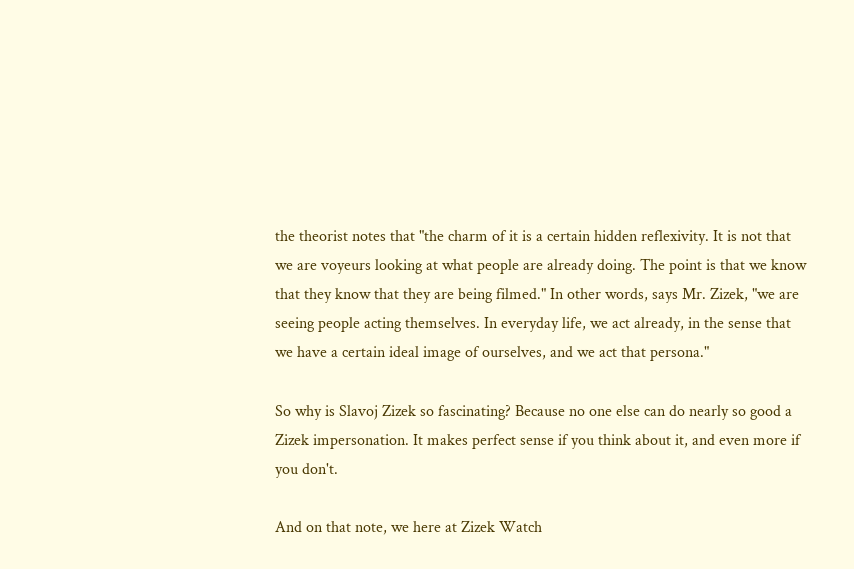the theorist notes that "the charm of it is a certain hidden reflexivity. It is not that we are voyeurs looking at what people are already doing. The point is that we know that they know that they are being filmed." In other words, says Mr. Zizek, "we are seeing people acting themselves. In everyday life, we act already, in the sense that we have a certain ideal image of ourselves, and we act that persona."

So why is Slavoj Zizek so fascinating? Because no one else can do nearly so good a Zizek impersonation. It makes perfect sense if you think about it, and even more if you don't.

And on that note, we here at Zizek Watch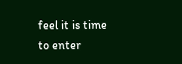feel it is time to enter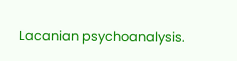Lacanian psychoanalysis.